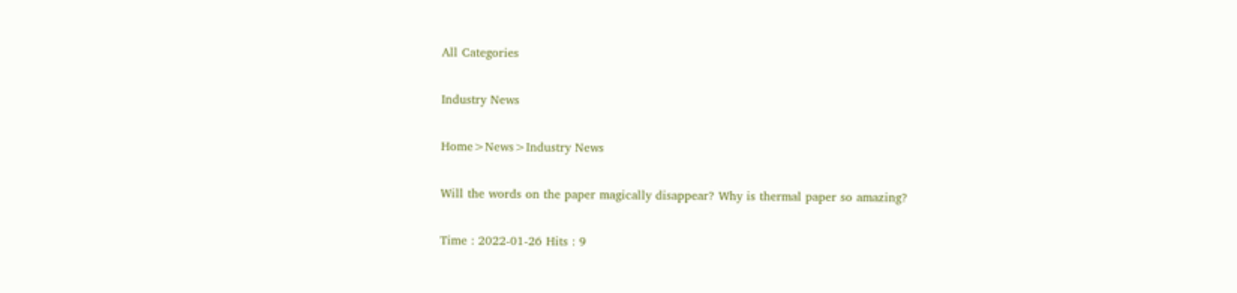All Categories

Industry News

Home>News>Industry News

Will the words on the paper magically disappear? Why is thermal paper so amazing?

Time : 2022-01-26 Hits : 9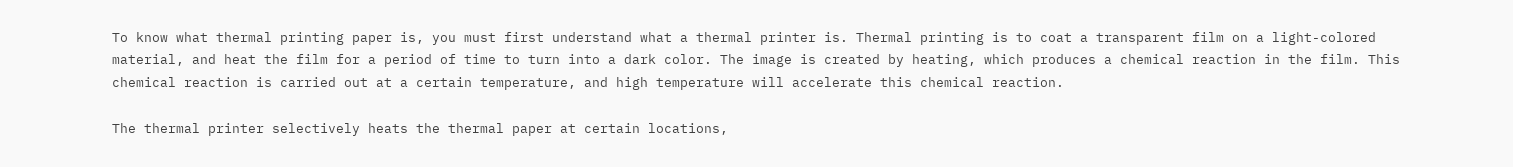To know what thermal printing paper is, you must first understand what a thermal printer is. Thermal printing is to coat a transparent film on a light-colored material, and heat the film for a period of time to turn into a dark color. The image is created by heating, which produces a chemical reaction in the film. This chemical reaction is carried out at a certain temperature, and high temperature will accelerate this chemical reaction.

The thermal printer selectively heats the thermal paper at certain locations,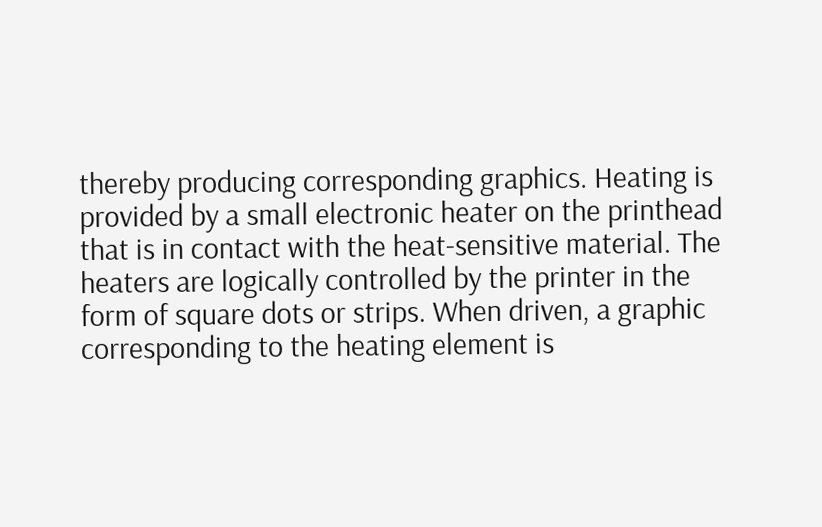thereby producing corresponding graphics. Heating is provided by a small electronic heater on the printhead that is in contact with the heat-sensitive material. The heaters are logically controlled by the printer in the form of square dots or strips. When driven, a graphic corresponding to the heating element is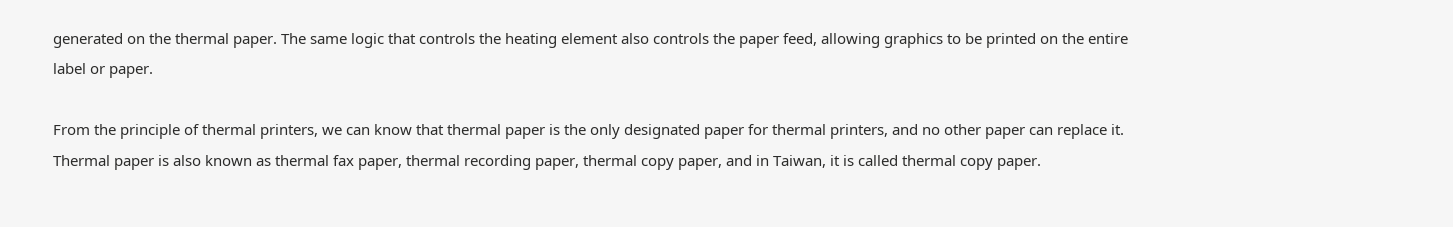generated on the thermal paper. The same logic that controls the heating element also controls the paper feed, allowing graphics to be printed on the entire label or paper.

From the principle of thermal printers, we can know that thermal paper is the only designated paper for thermal printers, and no other paper can replace it. Thermal paper is also known as thermal fax paper, thermal recording paper, thermal copy paper, and in Taiwan, it is called thermal copy paper.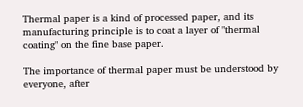Thermal paper is a kind of processed paper, and its manufacturing principle is to coat a layer of "thermal coating" on the fine base paper.

The importance of thermal paper must be understood by everyone, after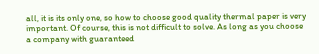all, it is its only one, so how to choose good quality thermal paper is very important. Of course, this is not difficult to solve. As long as you choose a company with guaranteed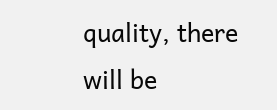quality, there will be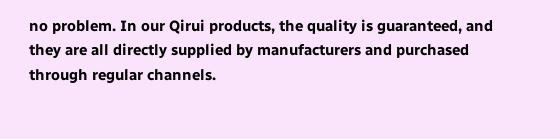no problem. In our Qirui products, the quality is guaranteed, and they are all directly supplied by manufacturers and purchased through regular channels.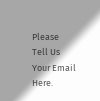Please Tell Us Your Email Here.